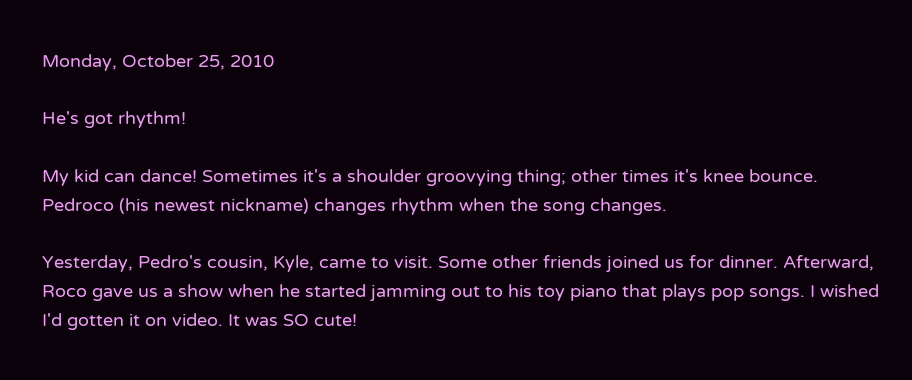Monday, October 25, 2010

He's got rhythm!

My kid can dance! Sometimes it's a shoulder groovying thing; other times it's knee bounce. Pedroco (his newest nickname) changes rhythm when the song changes.

Yesterday, Pedro's cousin, Kyle, came to visit. Some other friends joined us for dinner. Afterward, Roco gave us a show when he started jamming out to his toy piano that plays pop songs. I wished I'd gotten it on video. It was SO cute!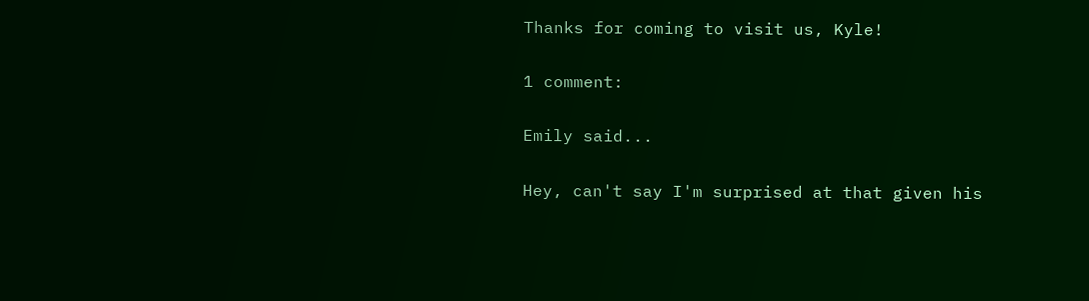Thanks for coming to visit us, Kyle!

1 comment:

Emily said...

Hey, can't say I'm surprised at that given his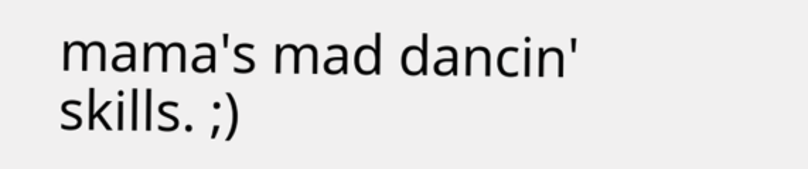mama's mad dancin' skills. ;)